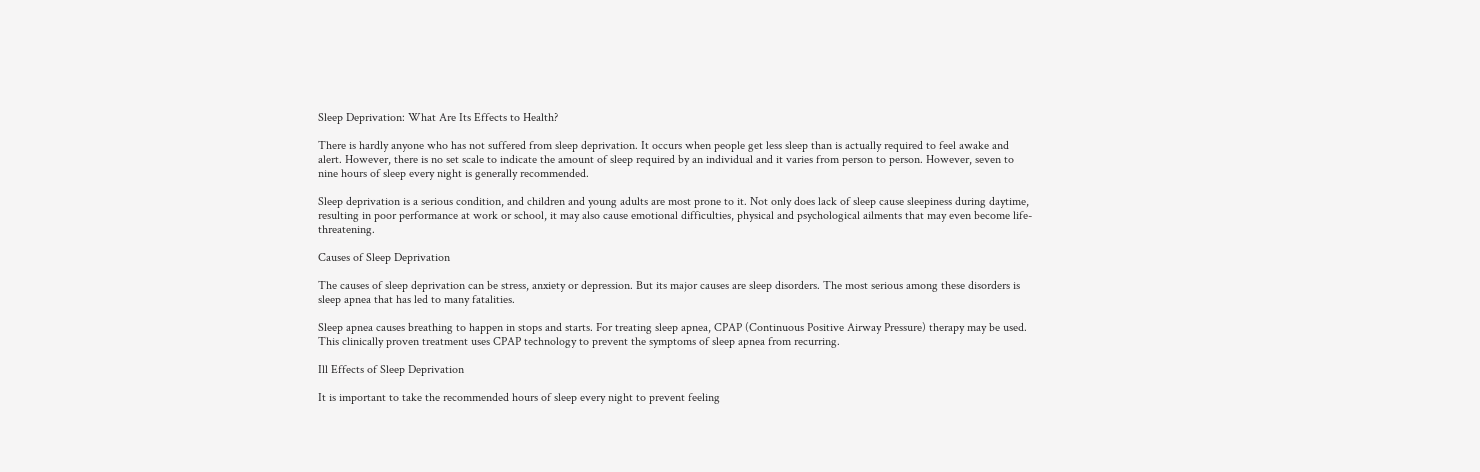Sleep Deprivation: What Are Its Effects to Health?

There is hardly anyone who has not suffered from sleep deprivation. It occurs when people get less sleep than is actually required to feel awake and alert. However, there is no set scale to indicate the amount of sleep required by an individual and it varies from person to person. However, seven to nine hours of sleep every night is generally recommended.

Sleep deprivation is a serious condition, and children and young adults are most prone to it. Not only does lack of sleep cause sleepiness during daytime, resulting in poor performance at work or school, it may also cause emotional difficulties, physical and psychological ailments that may even become life-threatening.

Causes of Sleep Deprivation

The causes of sleep deprivation can be stress, anxiety or depression. But its major causes are sleep disorders. The most serious among these disorders is sleep apnea that has led to many fatalities.

Sleep apnea causes breathing to happen in stops and starts. For treating sleep apnea, CPAP (Continuous Positive Airway Pressure) therapy may be used. This clinically proven treatment uses CPAP technology to prevent the symptoms of sleep apnea from recurring.

Ill Effects of Sleep Deprivation

It is important to take the recommended hours of sleep every night to prevent feeling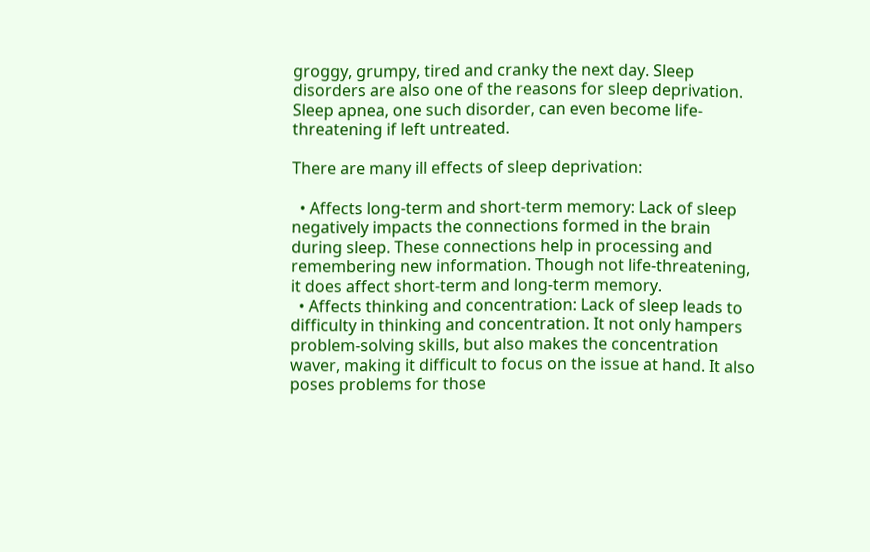groggy, grumpy, tired and cranky the next day. Sleep disorders are also one of the reasons for sleep deprivation. Sleep apnea, one such disorder, can even become life-threatening if left untreated.

There are many ill effects of sleep deprivation:

  • Affects long-term and short-term memory: Lack of sleep negatively impacts the connections formed in the brain during sleep. These connections help in processing and remembering new information. Though not life-threatening, it does affect short-term and long-term memory.
  • Affects thinking and concentration: Lack of sleep leads to difficulty in thinking and concentration. It not only hampers problem-solving skills, but also makes the concentration waver, making it difficult to focus on the issue at hand. It also poses problems for those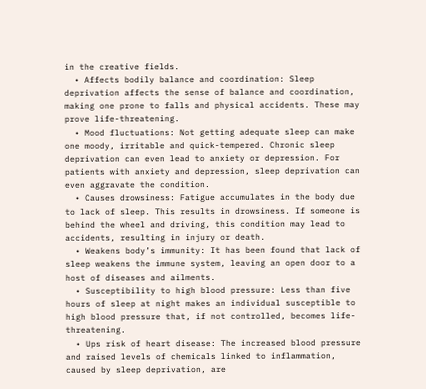in the creative fields.
  • Affects bodily balance and coordination: Sleep deprivation affects the sense of balance and coordination, making one prone to falls and physical accidents. These may prove life-threatening.
  • Mood fluctuations: Not getting adequate sleep can make one moody, irritable and quick-tempered. Chronic sleep deprivation can even lead to anxiety or depression. For patients with anxiety and depression, sleep deprivation can even aggravate the condition.
  • Causes drowsiness: Fatigue accumulates in the body due to lack of sleep. This results in drowsiness. If someone is behind the wheel and driving, this condition may lead to accidents, resulting in injury or death.
  • Weakens body’s immunity: It has been found that lack of sleep weakens the immune system, leaving an open door to a host of diseases and ailments.
  • Susceptibility to high blood pressure: Less than five hours of sleep at night makes an individual susceptible to high blood pressure that, if not controlled, becomes life-threatening.
  • Ups risk of heart disease: The increased blood pressure and raised levels of chemicals linked to inflammation, caused by sleep deprivation, are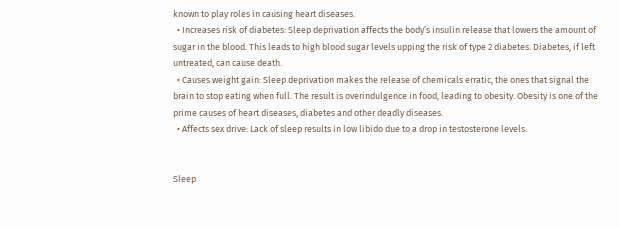known to play roles in causing heart diseases.
  • Increases risk of diabetes: Sleep deprivation affects the body’s insulin release that lowers the amount of sugar in the blood. This leads to high blood sugar levels upping the risk of type 2 diabetes. Diabetes, if left untreated, can cause death.
  • Causes weight gain: Sleep deprivation makes the release of chemicals erratic, the ones that signal the brain to stop eating when full. The result is overindulgence in food, leading to obesity. Obesity is one of the prime causes of heart diseases, diabetes and other deadly diseases.
  • Affects sex drive: Lack of sleep results in low libido due to a drop in testosterone levels.


Sleep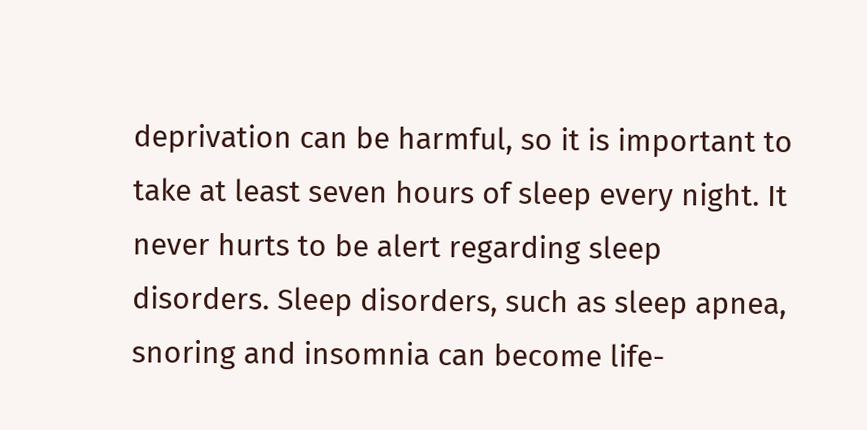deprivation can be harmful, so it is important to take at least seven hours of sleep every night. It never hurts to be alert regarding sleep disorders. Sleep disorders, such as sleep apnea, snoring and insomnia can become life-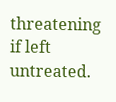threatening if left untreated.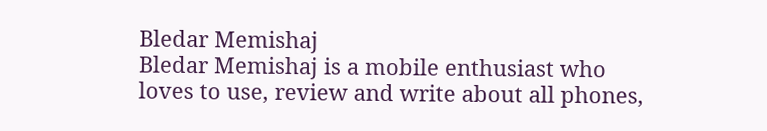Bledar Memishaj
Bledar Memishaj is a mobile enthusiast who loves to use, review and write about all phones,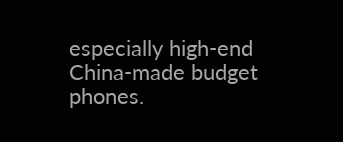especially high-end China-made budget phones.